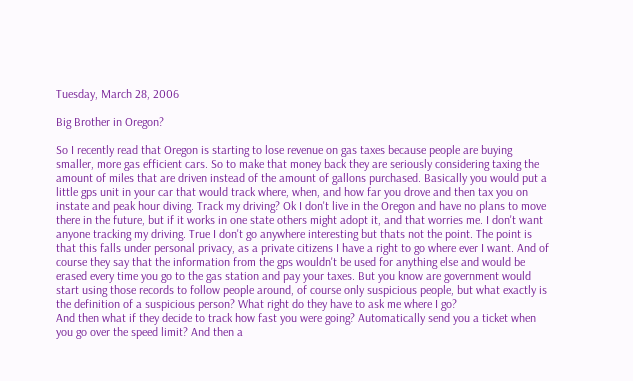Tuesday, March 28, 2006

Big Brother in Oregon?

So I recently read that Oregon is starting to lose revenue on gas taxes because people are buying smaller, more gas efficient cars. So to make that money back they are seriously considering taxing the amount of miles that are driven instead of the amount of gallons purchased. Basically you would put a little gps unit in your car that would track where, when, and how far you drove and then tax you on instate and peak hour diving. Track my driving? Ok I don't live in the Oregon and have no plans to move there in the future, but if it works in one state others might adopt it, and that worries me. I don't want anyone tracking my driving. True I don't go anywhere interesting but thats not the point. The point is that this falls under personal privacy, as a private citizens I have a right to go where ever I want. And of course they say that the information from the gps wouldn't be used for anything else and would be erased every time you go to the gas station and pay your taxes. But you know are government would start using those records to follow people around, of course only suspicious people, but what exactly is the definition of a suspicious person? What right do they have to ask me where I go?
And then what if they decide to track how fast you were going? Automatically send you a ticket when you go over the speed limit? And then a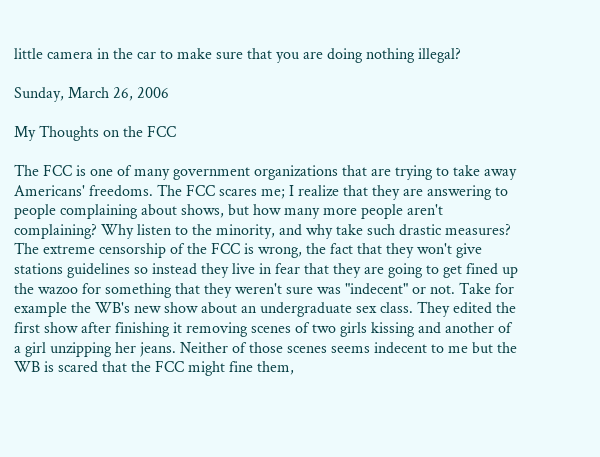little camera in the car to make sure that you are doing nothing illegal?

Sunday, March 26, 2006

My Thoughts on the FCC

The FCC is one of many government organizations that are trying to take away Americans' freedoms. The FCC scares me; I realize that they are answering to people complaining about shows, but how many more people aren't complaining? Why listen to the minority, and why take such drastic measures? The extreme censorship of the FCC is wrong, the fact that they won't give stations guidelines so instead they live in fear that they are going to get fined up the wazoo for something that they weren't sure was "indecent" or not. Take for example the WB's new show about an undergraduate sex class. They edited the first show after finishing it removing scenes of two girls kissing and another of a girl unzipping her jeans. Neither of those scenes seems indecent to me but the WB is scared that the FCC might fine them,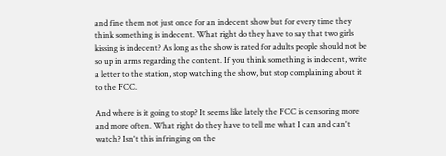and fine them not just once for an indecent show but for every time they think something is indecent. What right do they have to say that two girls kissing is indecent? As long as the show is rated for adults people should not be so up in arms regarding the content. If you think something is indecent, write a letter to the station, stop watching the show, but stop complaining about it to the FCC.

And where is it going to stop? It seems like lately the FCC is censoring more and more often. What right do they have to tell me what I can and can't watch? Isn't this infringing on the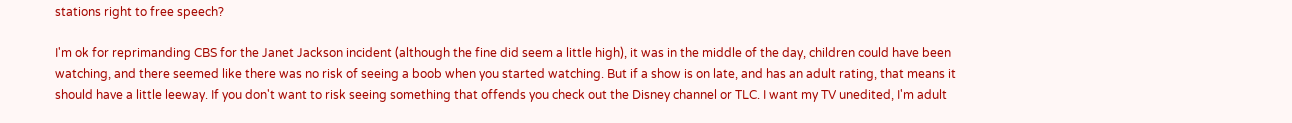stations right to free speech?

I'm ok for reprimanding CBS for the Janet Jackson incident (although the fine did seem a little high), it was in the middle of the day, children could have been watching, and there seemed like there was no risk of seeing a boob when you started watching. But if a show is on late, and has an adult rating, that means it should have a little leeway. If you don't want to risk seeing something that offends you check out the Disney channel or TLC. I want my TV unedited, I'm adult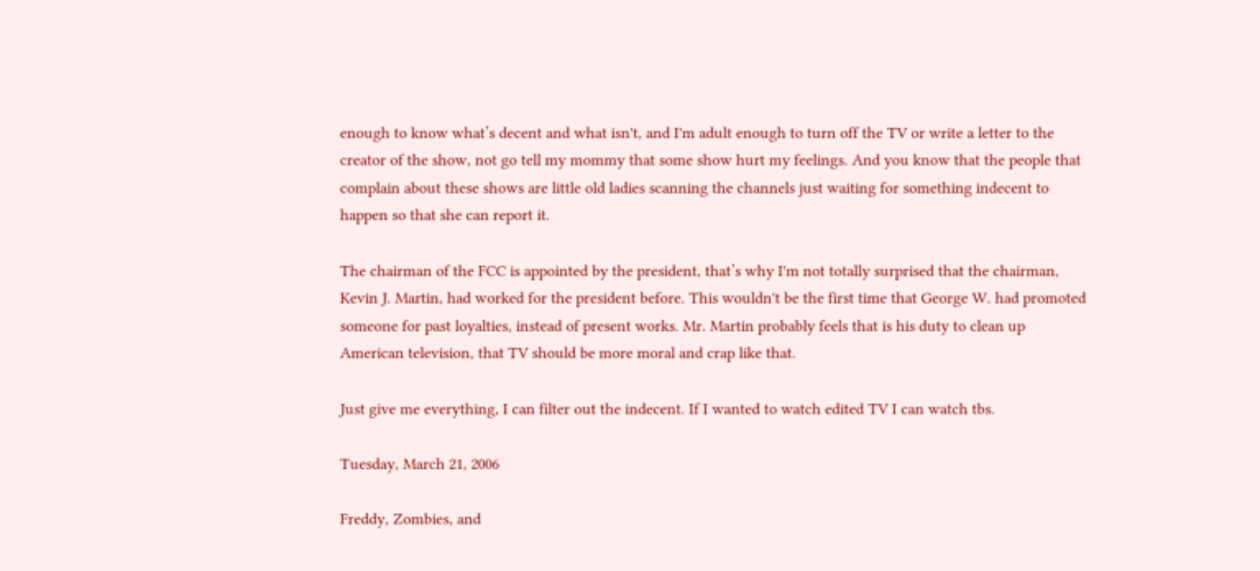enough to know what’s decent and what isn't, and I'm adult enough to turn off the TV or write a letter to the creator of the show, not go tell my mommy that some show hurt my feelings. And you know that the people that complain about these shows are little old ladies scanning the channels just waiting for something indecent to happen so that she can report it.

The chairman of the FCC is appointed by the president, that’s why I'm not totally surprised that the chairman, Kevin J. Martin, had worked for the president before. This wouldn't be the first time that George W. had promoted someone for past loyalties, instead of present works. Mr. Martin probably feels that is his duty to clean up American television, that TV should be more moral and crap like that.

Just give me everything, I can filter out the indecent. If I wanted to watch edited TV I can watch tbs.

Tuesday, March 21, 2006

Freddy, Zombies, and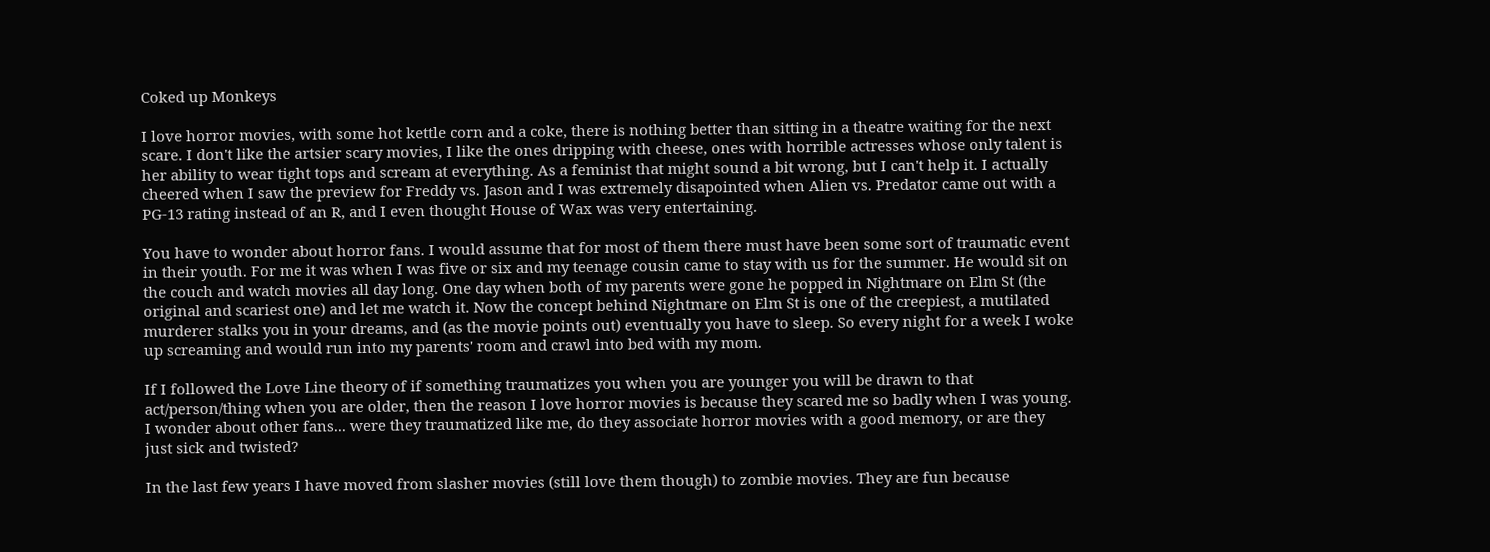Coked up Monkeys

I love horror movies, with some hot kettle corn and a coke, there is nothing better than sitting in a theatre waiting for the next scare. I don't like the artsier scary movies, I like the ones dripping with cheese, ones with horrible actresses whose only talent is her ability to wear tight tops and scream at everything. As a feminist that might sound a bit wrong, but I can't help it. I actually cheered when I saw the preview for Freddy vs. Jason and I was extremely disapointed when Alien vs. Predator came out with a PG-13 rating instead of an R, and I even thought House of Wax was very entertaining.

You have to wonder about horror fans. I would assume that for most of them there must have been some sort of traumatic event in their youth. For me it was when I was five or six and my teenage cousin came to stay with us for the summer. He would sit on the couch and watch movies all day long. One day when both of my parents were gone he popped in Nightmare on Elm St (the original and scariest one) and let me watch it. Now the concept behind Nightmare on Elm St is one of the creepiest, a mutilated murderer stalks you in your dreams, and (as the movie points out) eventually you have to sleep. So every night for a week I woke up screaming and would run into my parents' room and crawl into bed with my mom.

If I followed the Love Line theory of if something traumatizes you when you are younger you will be drawn to that act/person/thing when you are older, then the reason I love horror movies is because they scared me so badly when I was young. I wonder about other fans... were they traumatized like me, do they associate horror movies with a good memory, or are they just sick and twisted?

In the last few years I have moved from slasher movies (still love them though) to zombie movies. They are fun because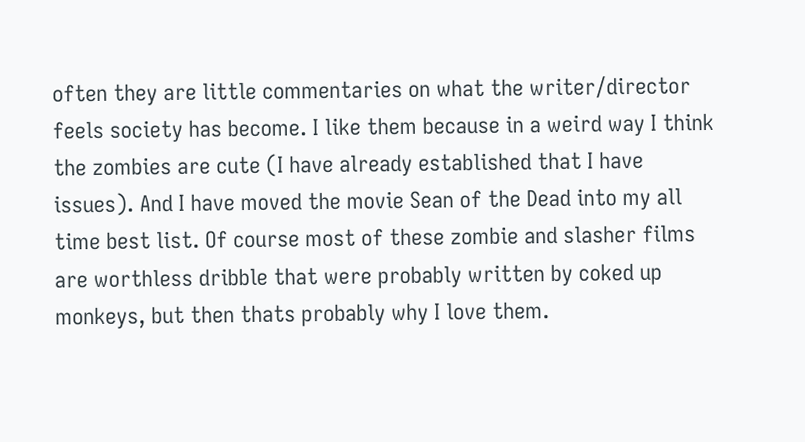often they are little commentaries on what the writer/director feels society has become. I like them because in a weird way I think the zombies are cute (I have already established that I have issues). And I have moved the movie Sean of the Dead into my all time best list. Of course most of these zombie and slasher films are worthless dribble that were probably written by coked up monkeys, but then thats probably why I love them.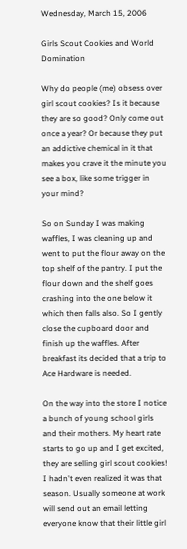Wednesday, March 15, 2006

Girls Scout Cookies and World Domination

Why do people (me) obsess over girl scout cookies? Is it because they are so good? Only come out once a year? Or because they put an addictive chemical in it that makes you crave it the minute you see a box, like some trigger in your mind?

So on Sunday I was making waffles, I was cleaning up and went to put the flour away on the top shelf of the pantry. I put the flour down and the shelf goes crashing into the one below it which then falls also. So I gently close the cupboard door and finish up the waffles. After breakfast its decided that a trip to Ace Hardware is needed.

On the way into the store I notice a bunch of young school girls and their mothers. My heart rate starts to go up and I get excited, they are selling girl scout cookies! I hadn't even realized it was that season. Usually someone at work will send out an email letting everyone know that their little girl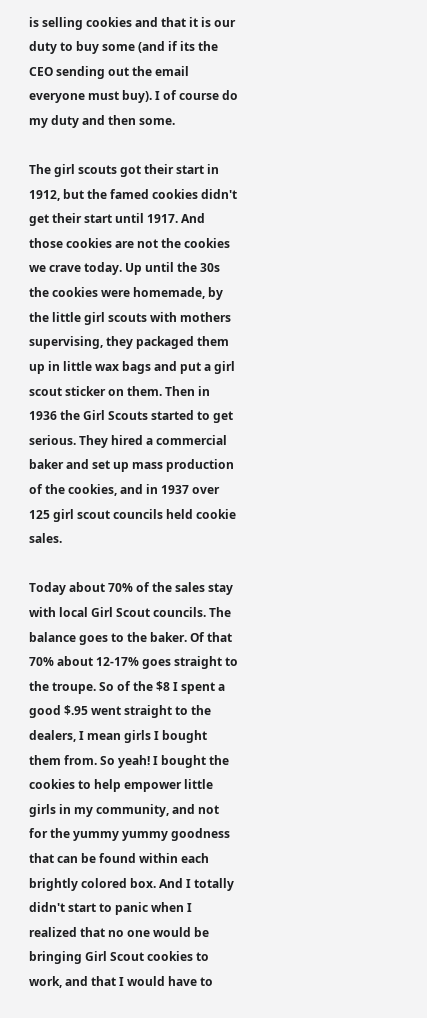is selling cookies and that it is our duty to buy some (and if its the CEO sending out the email everyone must buy). I of course do my duty and then some.

The girl scouts got their start in 1912, but the famed cookies didn't get their start until 1917. And those cookies are not the cookies we crave today. Up until the 30s the cookies were homemade, by the little girl scouts with mothers supervising, they packaged them up in little wax bags and put a girl scout sticker on them. Then in 1936 the Girl Scouts started to get serious. They hired a commercial baker and set up mass production of the cookies, and in 1937 over 125 girl scout councils held cookie sales.

Today about 70% of the sales stay with local Girl Scout councils. The balance goes to the baker. Of that 70% about 12-17% goes straight to the troupe. So of the $8 I spent a good $.95 went straight to the dealers, I mean girls I bought them from. So yeah! I bought the cookies to help empower little girls in my community, and not for the yummy yummy goodness that can be found within each brightly colored box. And I totally didn't start to panic when I realized that no one would be bringing Girl Scout cookies to work, and that I would have to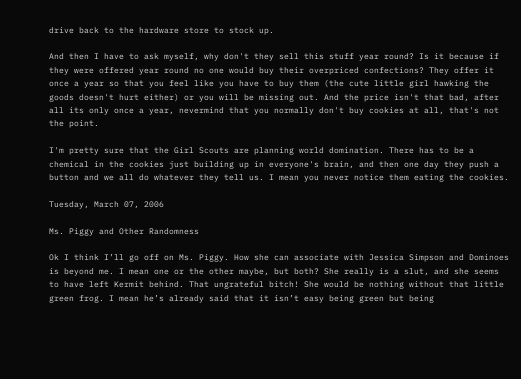drive back to the hardware store to stock up.

And then I have to ask myself, why don't they sell this stuff year round? Is it because if they were offered year round no one would buy their overpriced confections? They offer it once a year so that you feel like you have to buy them (the cute little girl hawking the goods doesn't hurt either) or you will be missing out. And the price isn't that bad, after all its only once a year, nevermind that you normally don't buy cookies at all, that's not the point.

I'm pretty sure that the Girl Scouts are planning world domination. There has to be a chemical in the cookies just building up in everyone's brain, and then one day they push a button and we all do whatever they tell us. I mean you never notice them eating the cookies.

Tuesday, March 07, 2006

Ms. Piggy and Other Randomness

Ok I think I’ll go off on Ms. Piggy. How she can associate with Jessica Simpson and Dominoes is beyond me. I mean one or the other maybe, but both? She really is a slut, and she seems to have left Kermit behind. That ungrateful bitch! She would be nothing without that little green frog. I mean he’s already said that it isn’t easy being green but being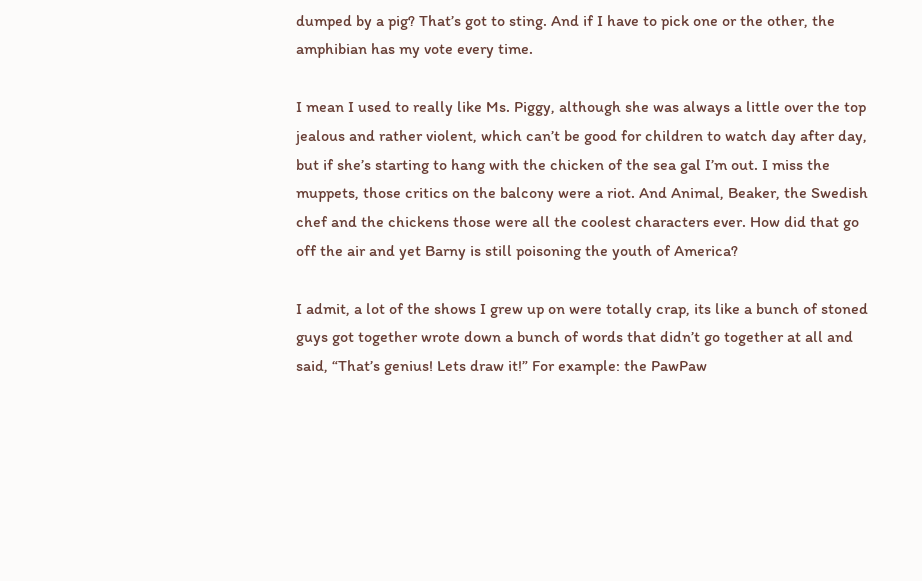dumped by a pig? That’s got to sting. And if I have to pick one or the other, the amphibian has my vote every time.

I mean I used to really like Ms. Piggy, although she was always a little over the top jealous and rather violent, which can’t be good for children to watch day after day, but if she’s starting to hang with the chicken of the sea gal I’m out. I miss the muppets, those critics on the balcony were a riot. And Animal, Beaker, the Swedish chef and the chickens those were all the coolest characters ever. How did that go off the air and yet Barny is still poisoning the youth of America?

I admit, a lot of the shows I grew up on were totally crap, its like a bunch of stoned guys got together wrote down a bunch of words that didn’t go together at all and said, “That’s genius! Lets draw it!” For example: the PawPaw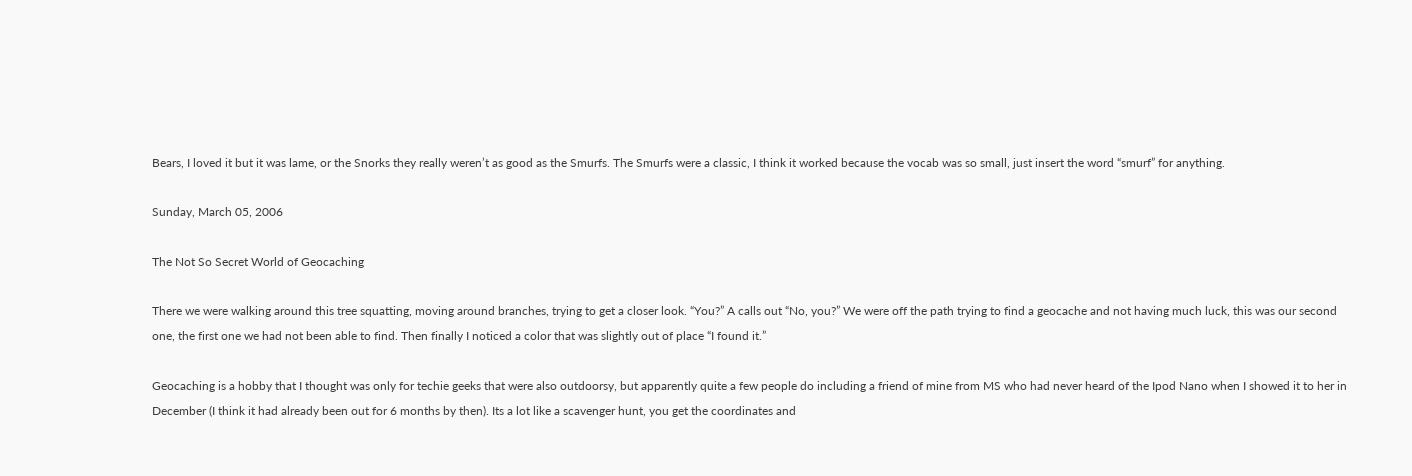Bears, I loved it but it was lame, or the Snorks they really weren’t as good as the Smurfs. The Smurfs were a classic, I think it worked because the vocab was so small, just insert the word “smurf” for anything.

Sunday, March 05, 2006

The Not So Secret World of Geocaching

There we were walking around this tree squatting, moving around branches, trying to get a closer look. “You?” A calls out “No, you?” We were off the path trying to find a geocache and not having much luck, this was our second one, the first one we had not been able to find. Then finally I noticed a color that was slightly out of place “I found it.”

Geocaching is a hobby that I thought was only for techie geeks that were also outdoorsy, but apparently quite a few people do including a friend of mine from MS who had never heard of the Ipod Nano when I showed it to her in December (I think it had already been out for 6 months by then). Its a lot like a scavenger hunt, you get the coordinates and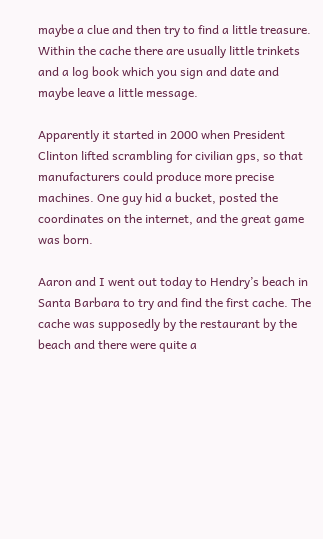maybe a clue and then try to find a little treasure. Within the cache there are usually little trinkets and a log book which you sign and date and maybe leave a little message.

Apparently it started in 2000 when President Clinton lifted scrambling for civilian gps, so that manufacturers could produce more precise machines. One guy hid a bucket, posted the coordinates on the internet, and the great game was born.

Aaron and I went out today to Hendry’s beach in Santa Barbara to try and find the first cache. The cache was supposedly by the restaurant by the beach and there were quite a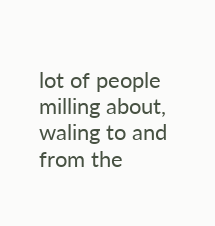lot of people milling about, waling to and from the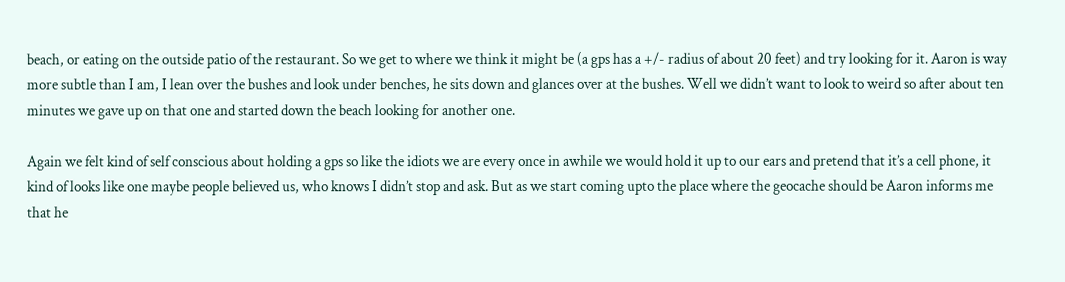beach, or eating on the outside patio of the restaurant. So we get to where we think it might be (a gps has a +/- radius of about 20 feet) and try looking for it. Aaron is way more subtle than I am, I lean over the bushes and look under benches, he sits down and glances over at the bushes. Well we didn’t want to look to weird so after about ten minutes we gave up on that one and started down the beach looking for another one.

Again we felt kind of self conscious about holding a gps so like the idiots we are every once in awhile we would hold it up to our ears and pretend that it’s a cell phone, it kind of looks like one maybe people believed us, who knows I didn’t stop and ask. But as we start coming upto the place where the geocache should be Aaron informs me that he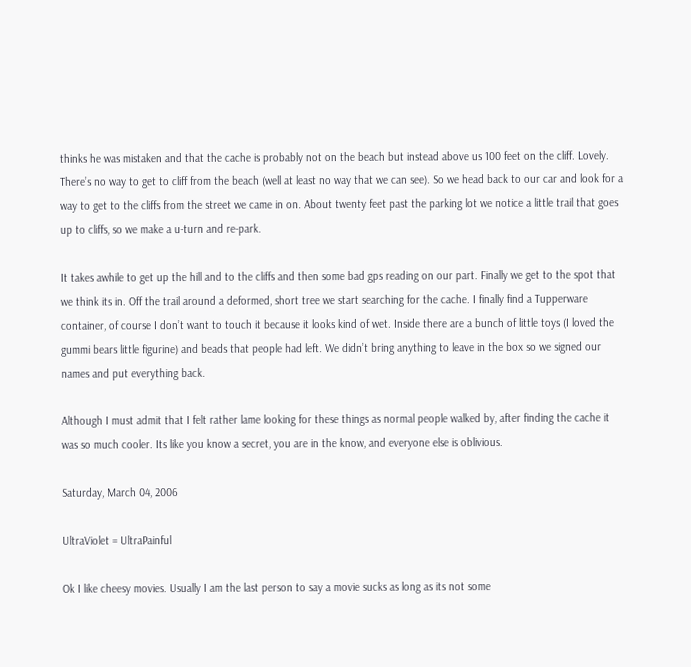thinks he was mistaken and that the cache is probably not on the beach but instead above us 100 feet on the cliff. Lovely. There’s no way to get to cliff from the beach (well at least no way that we can see). So we head back to our car and look for a way to get to the cliffs from the street we came in on. About twenty feet past the parking lot we notice a little trail that goes up to cliffs, so we make a u-turn and re-park.

It takes awhile to get up the hill and to the cliffs and then some bad gps reading on our part. Finally we get to the spot that we think its in. Off the trail around a deformed, short tree we start searching for the cache. I finally find a Tupperware container, of course I don’t want to touch it because it looks kind of wet. Inside there are a bunch of little toys (I loved the gummi bears little figurine) and beads that people had left. We didn’t bring anything to leave in the box so we signed our names and put everything back.

Although I must admit that I felt rather lame looking for these things as normal people walked by, after finding the cache it was so much cooler. Its like you know a secret, you are in the know, and everyone else is oblivious.

Saturday, March 04, 2006

UltraViolet = UltraPainful

Ok I like cheesy movies. Usually I am the last person to say a movie sucks as long as its not some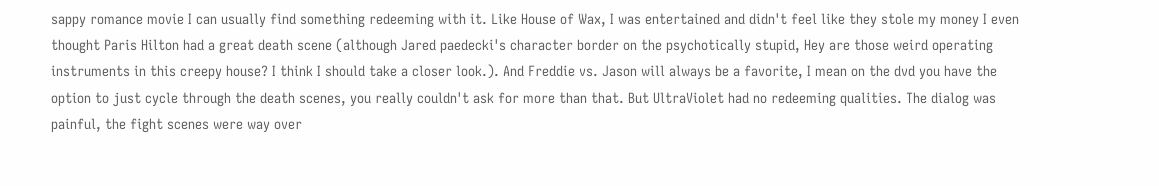sappy romance movie I can usually find something redeeming with it. Like House of Wax, I was entertained and didn't feel like they stole my money I even thought Paris Hilton had a great death scene (although Jared paedecki's character border on the psychotically stupid, Hey are those weird operating instruments in this creepy house? I think I should take a closer look.). And Freddie vs. Jason will always be a favorite, I mean on the dvd you have the option to just cycle through the death scenes, you really couldn't ask for more than that. But UltraViolet had no redeeming qualities. The dialog was painful, the fight scenes were way over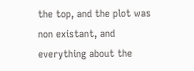the top, and the plot was non existant, and everything about the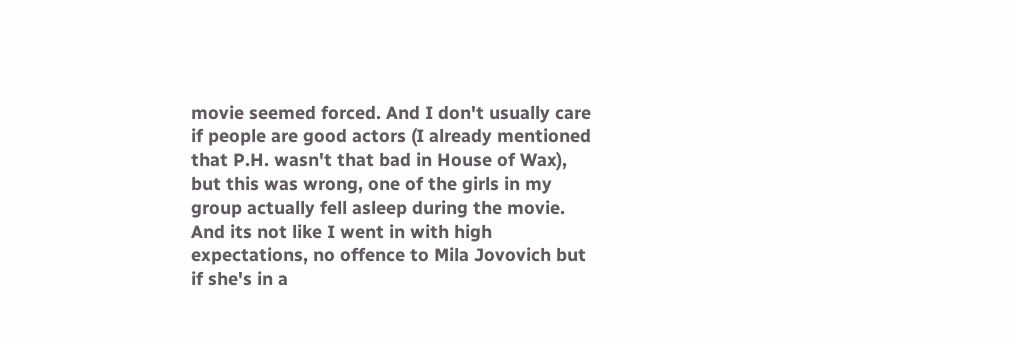movie seemed forced. And I don't usually care if people are good actors (I already mentioned that P.H. wasn't that bad in House of Wax), but this was wrong, one of the girls in my group actually fell asleep during the movie. And its not like I went in with high expectations, no offence to Mila Jovovich but if she's in a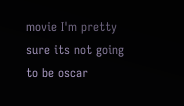movie I'm pretty sure its not going to be oscar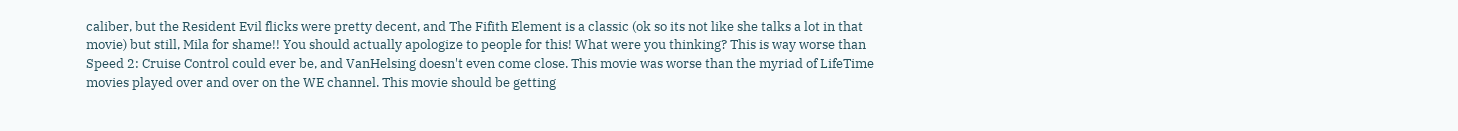caliber, but the Resident Evil flicks were pretty decent, and The Fifith Element is a classic (ok so its not like she talks a lot in that movie) but still, Mila for shame!! You should actually apologize to people for this! What were you thinking? This is way worse than Speed 2: Cruise Control could ever be, and VanHelsing doesn't even come close. This movie was worse than the myriad of LifeTime movies played over and over on the WE channel. This movie should be getting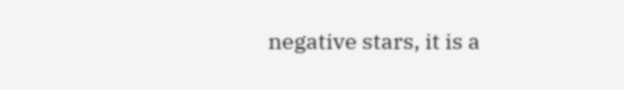negative stars, it is a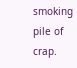smoking pile of crap.